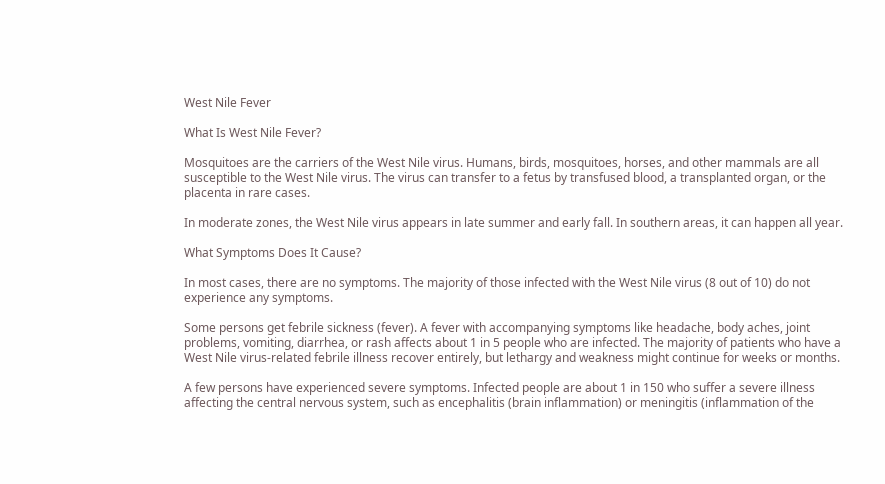West Nile Fever

What Is West Nile Fever?

Mosquitoes are the carriers of the West Nile virus. Humans, birds, mosquitoes, horses, and other mammals are all susceptible to the West Nile virus. The virus can transfer to a fetus by transfused blood, a transplanted organ, or the placenta in rare cases.

In moderate zones, the West Nile virus appears in late summer and early fall. In southern areas, it can happen all year.

What Symptoms Does It Cause?

In most cases, there are no symptoms. The majority of those infected with the West Nile virus (8 out of 10) do not experience any symptoms.

Some persons get febrile sickness (fever). A fever with accompanying symptoms like headache, body aches, joint problems, vomiting, diarrhea, or rash affects about 1 in 5 people who are infected. The majority of patients who have a West Nile virus-related febrile illness recover entirely, but lethargy and weakness might continue for weeks or months.

A few persons have experienced severe symptoms. Infected people are about 1 in 150 who suffer a severe illness affecting the central nervous system, such as encephalitis (brain inflammation) or meningitis (inflammation of the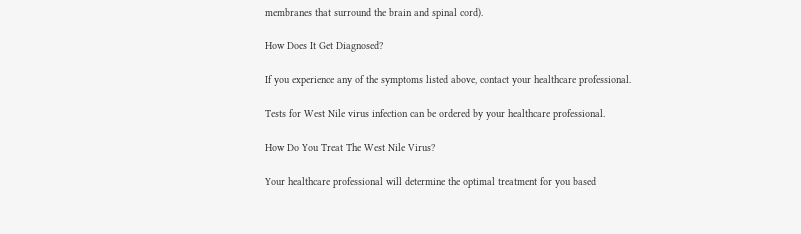membranes that surround the brain and spinal cord).

How Does It Get Diagnosed?

If you experience any of the symptoms listed above, contact your healthcare professional.

Tests for West Nile virus infection can be ordered by your healthcare professional.

How Do You Treat The West Nile Virus?

Your healthcare professional will determine the optimal treatment for you based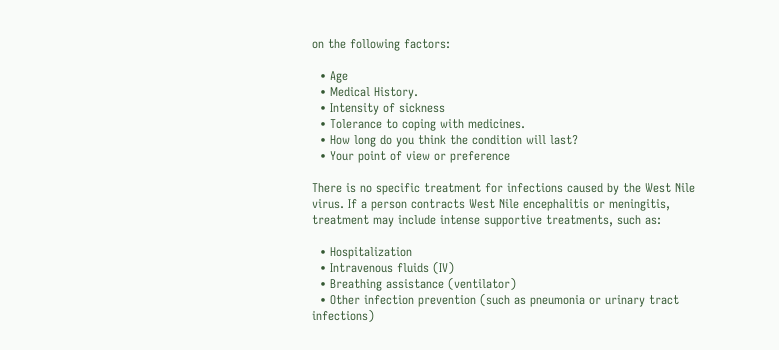on the following factors:

  • Age
  • Medical History.
  • Intensity of sickness
  • Tolerance to coping with medicines.
  • How long do you think the condition will last?
  • Your point of view or preference

There is no specific treatment for infections caused by the West Nile virus. If a person contracts West Nile encephalitis or meningitis, treatment may include intense supportive treatments, such as:

  • Hospitalization
  • Intravenous fluids (IV)
  • Breathing assistance (ventilator)
  • Other infection prevention (such as pneumonia or urinary tract infections)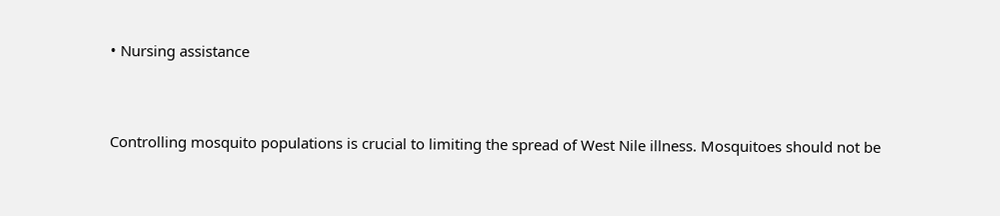• Nursing assistance


Controlling mosquito populations is crucial to limiting the spread of West Nile illness. Mosquitoes should not be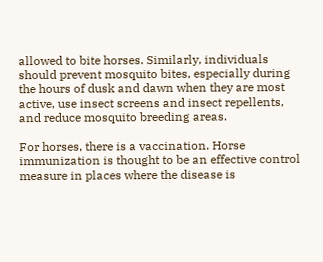allowed to bite horses. Similarly, individuals should prevent mosquito bites, especially during the hours of dusk and dawn when they are most active, use insect screens and insect repellents, and reduce mosquito breeding areas.

For horses, there is a vaccination. Horse immunization is thought to be an effective control measure in places where the disease is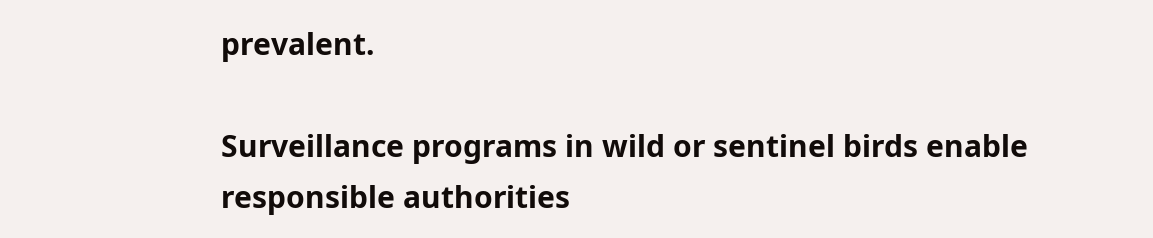prevalent.

Surveillance programs in wild or sentinel birds enable responsible authorities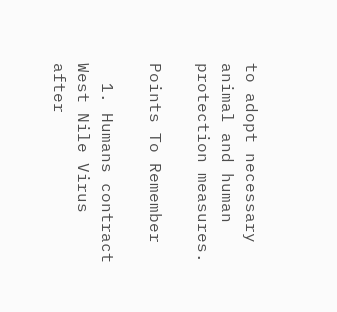to adopt necessary animal and human protection measures.

Points To Remember

  1. Humans contract West Nile Virus after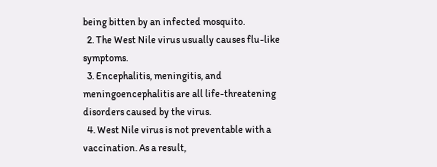being bitten by an infected mosquito.
  2. The West Nile virus usually causes flu-like symptoms.
  3. Encephalitis, meningitis, and meningoencephalitis are all life-threatening disorders caused by the virus.
  4. West Nile virus is not preventable with a vaccination. As a result,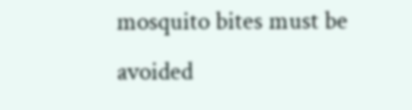mosquito bites must be avoided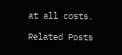at all costs.

Related Posts